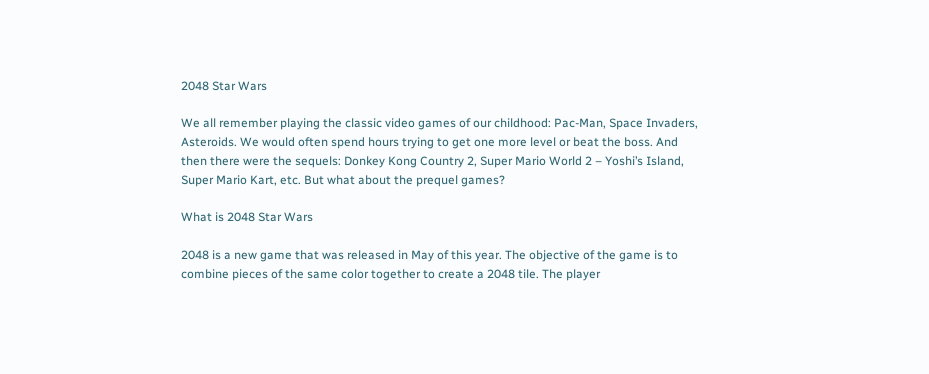2048 Star Wars

We all remember playing the classic video games of our childhood: Pac-Man, Space Invaders, Asteroids. We would often spend hours trying to get one more level or beat the boss. And then there were the sequels: Donkey Kong Country 2, Super Mario World 2 – Yoshi’s Island, Super Mario Kart, etc. But what about the prequel games?

What is 2048 Star Wars

2048 is a new game that was released in May of this year. The objective of the game is to combine pieces of the same color together to create a 2048 tile. The player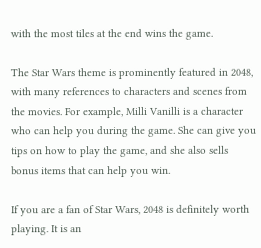with the most tiles at the end wins the game.

The Star Wars theme is prominently featured in 2048, with many references to characters and scenes from the movies. For example, Milli Vanilli is a character who can help you during the game. She can give you tips on how to play the game, and she also sells bonus items that can help you win.

If you are a fan of Star Wars, 2048 is definitely worth playing. It is an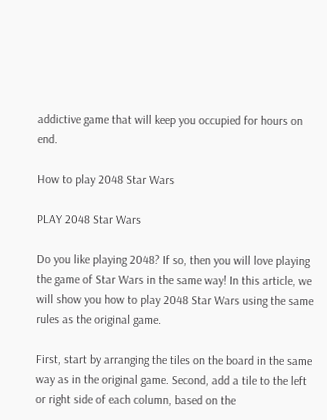addictive game that will keep you occupied for hours on end.

How to play 2048 Star Wars

PLAY 2048 Star Wars

Do you like playing 2048? If so, then you will love playing the game of Star Wars in the same way! In this article, we will show you how to play 2048 Star Wars using the same rules as the original game.

First, start by arranging the tiles on the board in the same way as in the original game. Second, add a tile to the left or right side of each column, based on the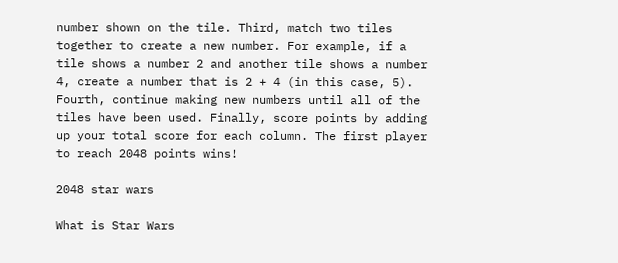number shown on the tile. Third, match two tiles together to create a new number. For example, if a tile shows a number 2 and another tile shows a number 4, create a number that is 2 + 4 (in this case, 5). Fourth, continue making new numbers until all of the tiles have been used. Finally, score points by adding up your total score for each column. The first player to reach 2048 points wins!

2048 star wars

What is Star Wars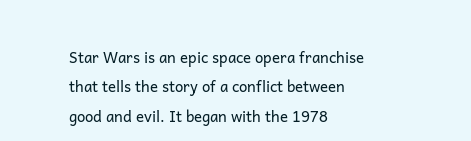Star Wars is an epic space opera franchise that tells the story of a conflict between good and evil. It began with the 1978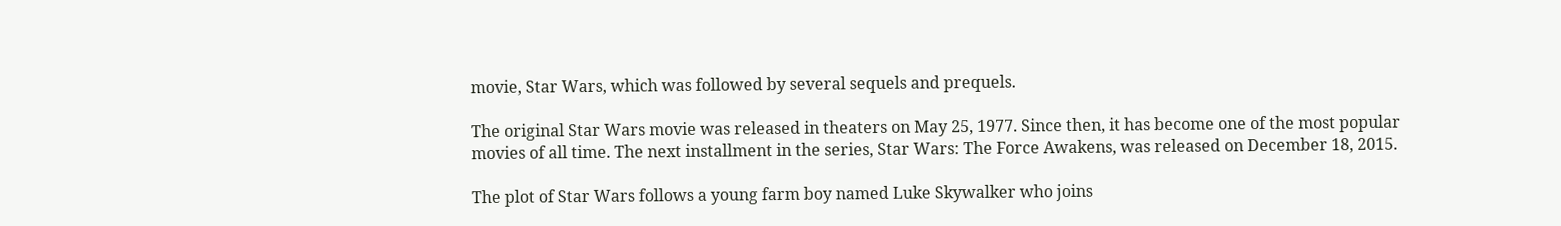movie, Star Wars, which was followed by several sequels and prequels.

The original Star Wars movie was released in theaters on May 25, 1977. Since then, it has become one of the most popular movies of all time. The next installment in the series, Star Wars: The Force Awakens, was released on December 18, 2015.

The plot of Star Wars follows a young farm boy named Luke Skywalker who joins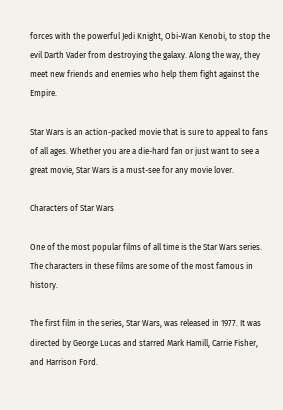forces with the powerful Jedi Knight, Obi-Wan Kenobi, to stop the evil Darth Vader from destroying the galaxy. Along the way, they meet new friends and enemies who help them fight against the Empire.

Star Wars is an action-packed movie that is sure to appeal to fans of all ages. Whether you are a die-hard fan or just want to see a great movie, Star Wars is a must-see for any movie lover.

Characters of Star Wars

One of the most popular films of all time is the Star Wars series. The characters in these films are some of the most famous in history.

The first film in the series, Star Wars, was released in 1977. It was directed by George Lucas and starred Mark Hamill, Carrie Fisher, and Harrison Ford.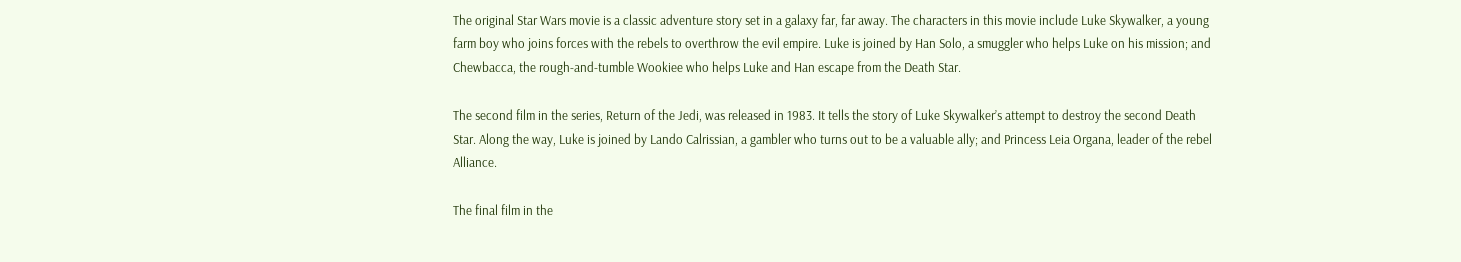The original Star Wars movie is a classic adventure story set in a galaxy far, far away. The characters in this movie include Luke Skywalker, a young farm boy who joins forces with the rebels to overthrow the evil empire. Luke is joined by Han Solo, a smuggler who helps Luke on his mission; and Chewbacca, the rough-and-tumble Wookiee who helps Luke and Han escape from the Death Star.

The second film in the series, Return of the Jedi, was released in 1983. It tells the story of Luke Skywalker’s attempt to destroy the second Death Star. Along the way, Luke is joined by Lando Calrissian, a gambler who turns out to be a valuable ally; and Princess Leia Organa, leader of the rebel Alliance.

The final film in the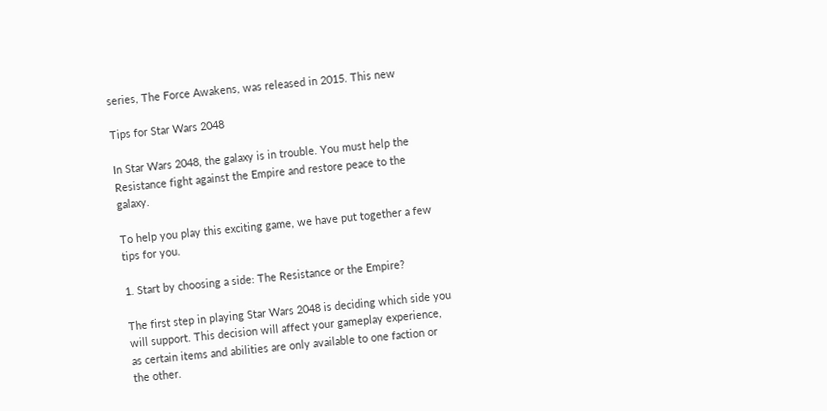series, The Force Awakens, was released in 2015. This new

Tips for Star Wars 2048

In Star Wars 2048, the galaxy is in trouble. You must help the Resistance fight against the Empire and restore peace to the galaxy.

To help you play this exciting game, we have put together a few tips for you.

1. Start by choosing a side: The Resistance or the Empire?

The first step in playing Star Wars 2048 is deciding which side you will support. This decision will affect your gameplay experience, as certain items and abilities are only available to one faction or the other.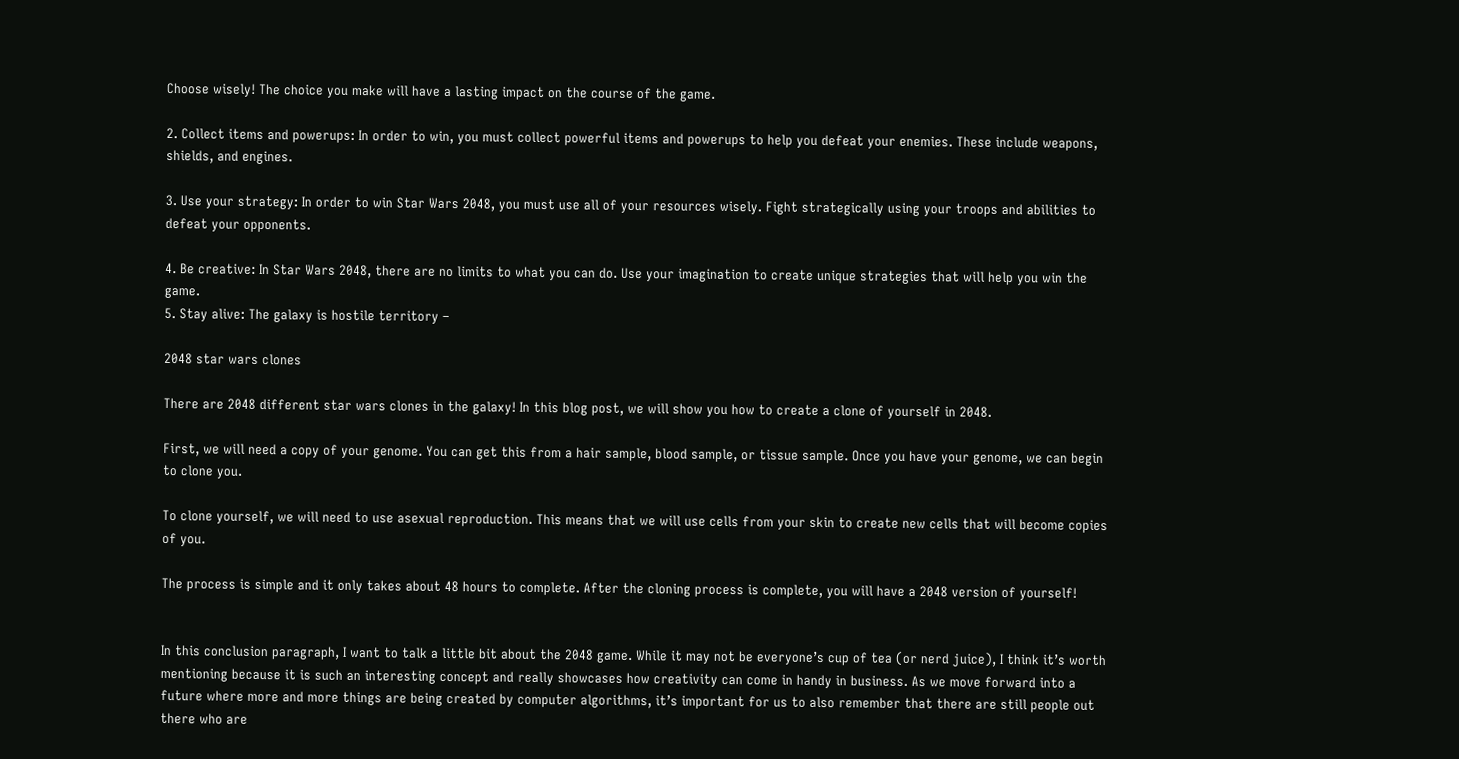Choose wisely! The choice you make will have a lasting impact on the course of the game.

2. Collect items and powerups: In order to win, you must collect powerful items and powerups to help you defeat your enemies. These include weapons, shields, and engines.

3. Use your strategy: In order to win Star Wars 2048, you must use all of your resources wisely. Fight strategically using your troops and abilities to defeat your opponents.

4. Be creative: In Star Wars 2048, there are no limits to what you can do. Use your imagination to create unique strategies that will help you win the game.
5. Stay alive: The galaxy is hostile territory –

2048 star wars clones

There are 2048 different star wars clones in the galaxy! In this blog post, we will show you how to create a clone of yourself in 2048.

First, we will need a copy of your genome. You can get this from a hair sample, blood sample, or tissue sample. Once you have your genome, we can begin to clone you.

To clone yourself, we will need to use asexual reproduction. This means that we will use cells from your skin to create new cells that will become copies of you.

The process is simple and it only takes about 48 hours to complete. After the cloning process is complete, you will have a 2048 version of yourself!


In this conclusion paragraph, I want to talk a little bit about the 2048 game. While it may not be everyone’s cup of tea (or nerd juice), I think it’s worth mentioning because it is such an interesting concept and really showcases how creativity can come in handy in business. As we move forward into a future where more and more things are being created by computer algorithms, it’s important for us to also remember that there are still people out there who are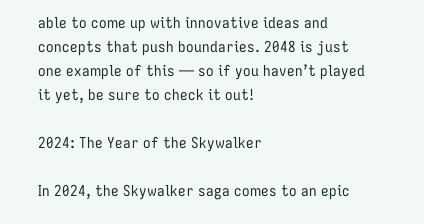able to come up with innovative ideas and concepts that push boundaries. 2048 is just one example of this — so if you haven’t played it yet, be sure to check it out!

2024: The Year of the Skywalker

In 2024, the Skywalker saga comes to an epic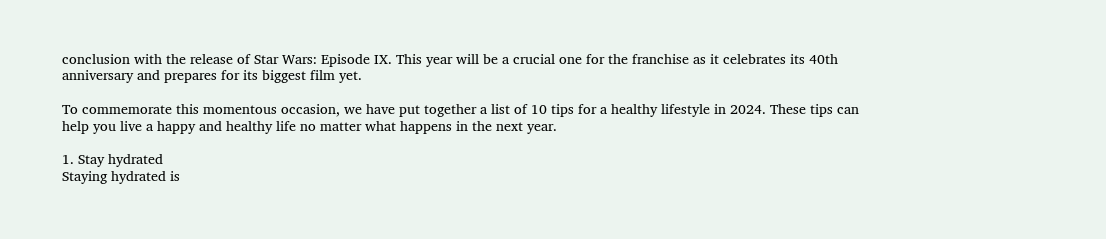conclusion with the release of Star Wars: Episode IX. This year will be a crucial one for the franchise as it celebrates its 40th anniversary and prepares for its biggest film yet.

To commemorate this momentous occasion, we have put together a list of 10 tips for a healthy lifestyle in 2024. These tips can help you live a happy and healthy life no matter what happens in the next year.

1. Stay hydrated
Staying hydrated is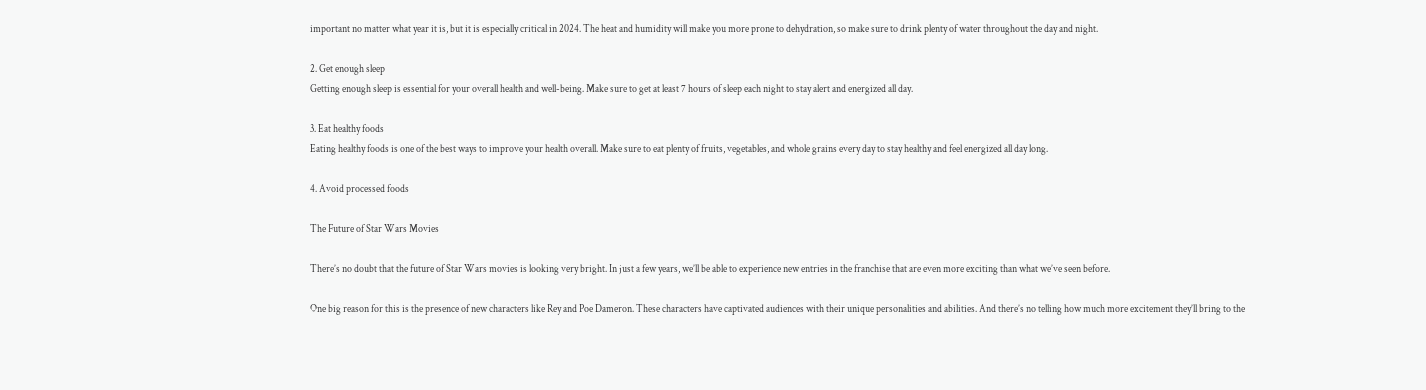important no matter what year it is, but it is especially critical in 2024. The heat and humidity will make you more prone to dehydration, so make sure to drink plenty of water throughout the day and night.

2. Get enough sleep
Getting enough sleep is essential for your overall health and well-being. Make sure to get at least 7 hours of sleep each night to stay alert and energized all day.

3. Eat healthy foods
Eating healthy foods is one of the best ways to improve your health overall. Make sure to eat plenty of fruits, vegetables, and whole grains every day to stay healthy and feel energized all day long.

4. Avoid processed foods

The Future of Star Wars Movies

There’s no doubt that the future of Star Wars movies is looking very bright. In just a few years, we’ll be able to experience new entries in the franchise that are even more exciting than what we’ve seen before.

One big reason for this is the presence of new characters like Rey and Poe Dameron. These characters have captivated audiences with their unique personalities and abilities. And there’s no telling how much more excitement they’ll bring to the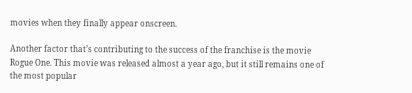movies when they finally appear onscreen.

Another factor that’s contributing to the success of the franchise is the movie Rogue One. This movie was released almost a year ago, but it still remains one of the most popular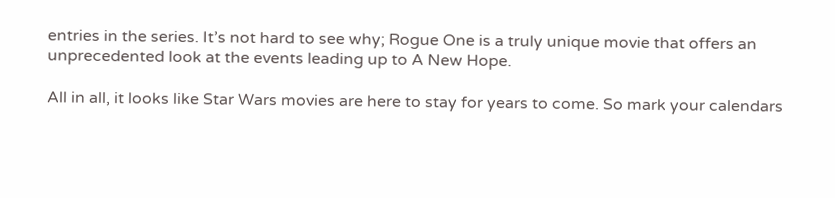entries in the series. It’s not hard to see why; Rogue One is a truly unique movie that offers an unprecedented look at the events leading up to A New Hope.

All in all, it looks like Star Wars movies are here to stay for years to come. So mark your calendars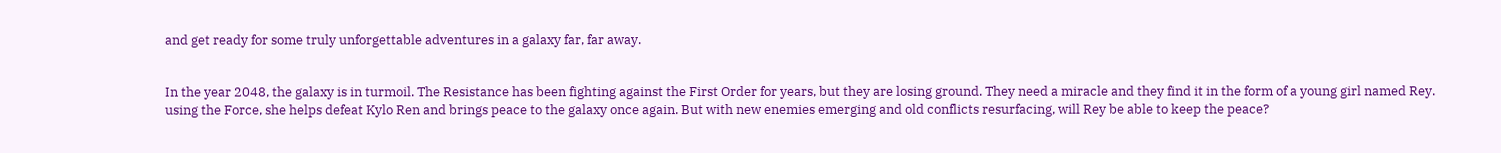and get ready for some truly unforgettable adventures in a galaxy far, far away.


In the year 2048, the galaxy is in turmoil. The Resistance has been fighting against the First Order for years, but they are losing ground. They need a miracle and they find it in the form of a young girl named Rey. using the Force, she helps defeat Kylo Ren and brings peace to the galaxy once again. But with new enemies emerging and old conflicts resurfacing, will Rey be able to keep the peace?